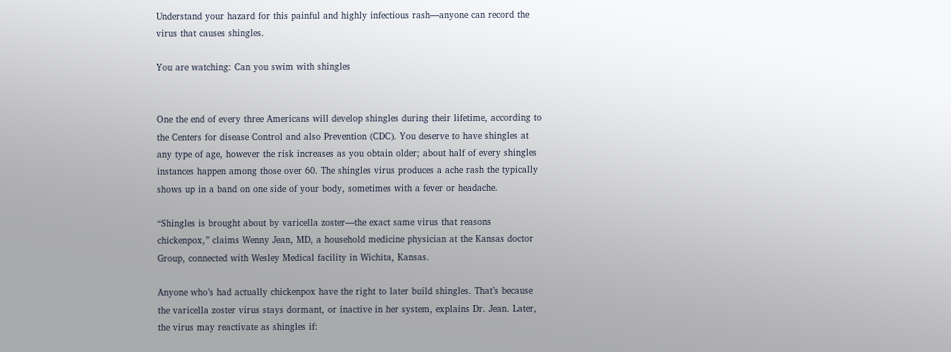Understand your hazard for this painful and highly infectious rash—anyone can record the virus that causes shingles.

You are watching: Can you swim with shingles


One the end of every three Americans will develop shingles during their lifetime, according to the Centers for disease Control and also Prevention (CDC). You deserve to have shingles at any type of age, however the risk increases as you obtain older; about half of every shingles instances happen among those over 60. The shingles virus produces a ache rash the typically shows up in a band on one side of your body, sometimes with a fever or headache.

“Shingles is brought about by varicella zoster—the exact same virus that reasons chickenpox,” claims Wenny Jean, MD, a household medicine physician at the Kansas doctor Group, connected with Wesley Medical facility in Wichita, Kansas.

Anyone who’s had actually chickenpox have the right to later build shingles. That’s because the varicella zoster virus stays dormant, or inactive in her system, explains Dr. Jean. Later, the virus may reactivate as shingles if: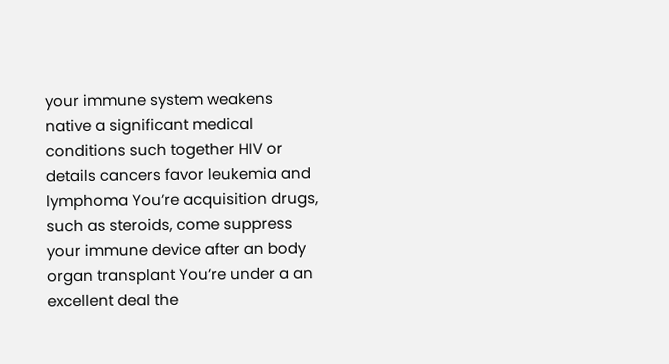your immune system weakens native a significant medical conditions such together HIV or details cancers favor leukemia and lymphoma You’re acquisition drugs, such as steroids, come suppress your immune device after an body organ transplant You’re under a an excellent deal the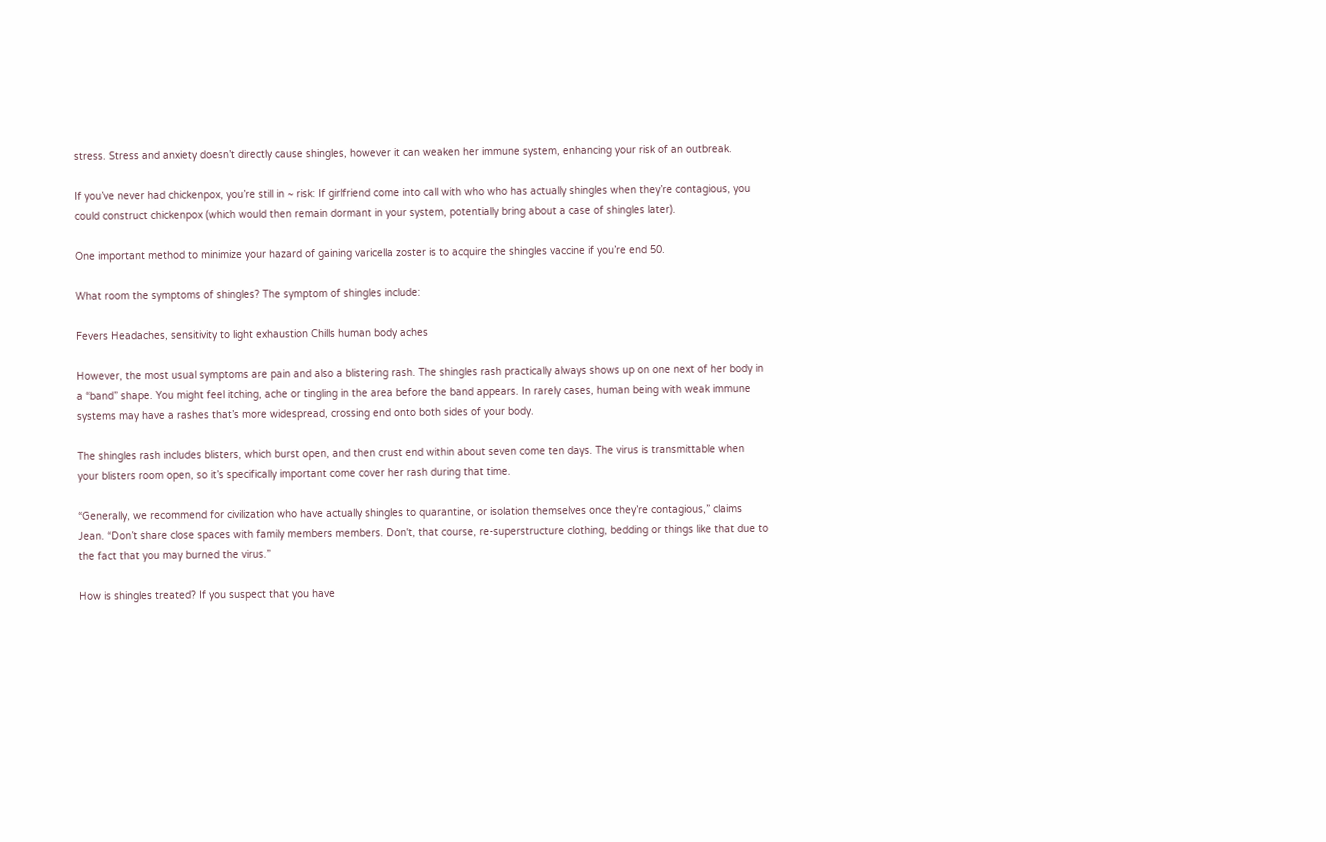stress. Stress and anxiety doesn’t directly cause shingles, however it can weaken her immune system, enhancing your risk of an outbreak.

If you’ve never had chickenpox, you’re still in ~ risk: If girlfriend come into call with who who has actually shingles when they’re contagious, you could construct chickenpox (which would then remain dormant in your system, potentially bring about a case of shingles later).

One important method to minimize your hazard of gaining varicella zoster is to acquire the shingles vaccine if you’re end 50.

What room the symptoms of shingles? The symptom of shingles include:

Fevers Headaches, sensitivity to light exhaustion Chills human body aches

However, the most usual symptoms are pain and also a blistering rash. The shingles rash practically always shows up on one next of her body in a “band” shape. You might feel itching, ache or tingling in the area before the band appears. In rarely cases, human being with weak immune systems may have a rashes that’s more widespread, crossing end onto both sides of your body.

The shingles rash includes blisters, which burst open, and then crust end within about seven come ten days. The virus is transmittable when your blisters room open, so it’s specifically important come cover her rash during that time.

“Generally, we recommend for civilization who have actually shingles to quarantine, or isolation themselves once they’re contagious,” claims Jean. “Don’t share close spaces with family members members. Don't, that course, re-superstructure clothing, bedding or things like that due to the fact that you may burned the virus.”

How is shingles treated? If you suspect that you have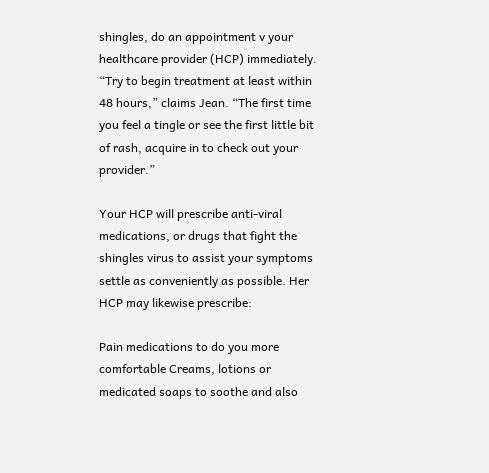shingles, do an appointment v your healthcare provider (HCP) immediately. “Try to begin treatment at least within 48 hours,” claims Jean. “The first time you feel a tingle or see the first little bit of rash, acquire in to check out your provider.”

Your HCP will prescribe anti-viral medications, or drugs that fight the shingles virus to assist your symptoms settle as conveniently as possible. Her HCP may likewise prescribe:

Pain medications to do you more comfortable Creams, lotions or medicated soaps to soothe and also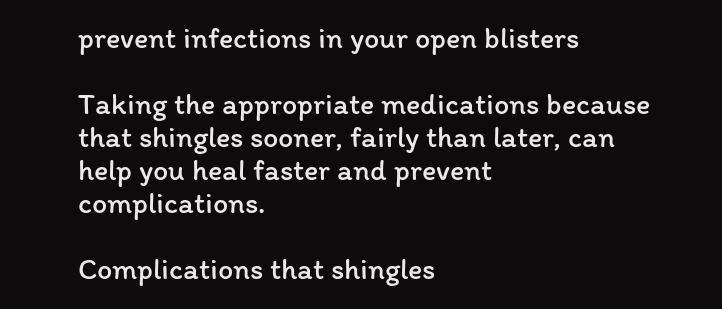prevent infections in your open blisters

Taking the appropriate medications because that shingles sooner, fairly than later, can help you heal faster and prevent complications.

Complications that shingles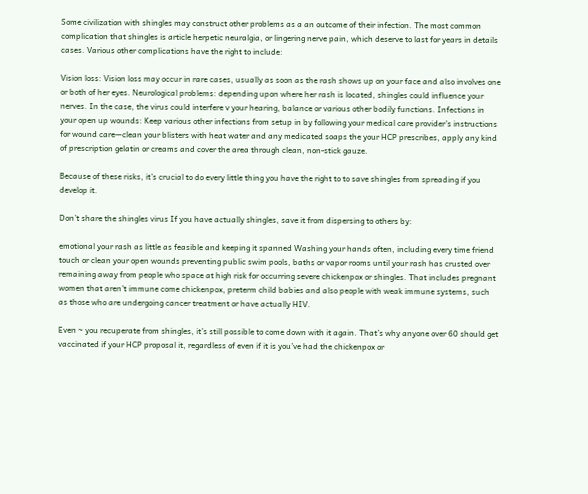Some civilization with shingles may construct other problems as a an outcome of their infection. The most common complication that shingles is article herpetic neuralgia, or lingering nerve pain, which deserve to last for years in details cases. Various other complications have the right to include:

Vision loss: Vision loss may occur in rare cases, usually as soon as the rash shows up on your face and also involves one or both of her eyes. Neurological problems: depending upon where her rash is located, shingles could influence your nerves. In the case, the virus could interfere v your hearing, balance or various other bodily functions. Infections in your open up wounds: Keep various other infections from setup in by following your medical care provider’s instructions for wound care—clean your blisters with heat water and any medicated soaps the your HCP prescribes, apply any kind of prescription gelatin or creams and cover the area through clean, non-stick gauze.

Because of these risks, it’s crucial to do every little thing you have the right to to save shingles from spreading if you develop it.

Don’t share the shingles virus If you have actually shingles, save it from dispersing to others by:

emotional your rash as little as feasible and keeping it spanned Washing your hands often, including every time friend touch or clean your open wounds preventing public swim pools, baths or vapor rooms until your rash has crusted over remaining away from people who space at high risk for occurring severe chickenpox or shingles. That includes pregnant women that aren’t immune come chickenpox, preterm child babies and also people with weak immune systems, such as those who are undergoing cancer treatment or have actually HIV.

Even ~ you recuperate from shingles, it’s still possible to come down with it again. That’s why anyone over 60 should get vaccinated if your HCP proposal it, regardless of even if it is you’ve had the chickenpox or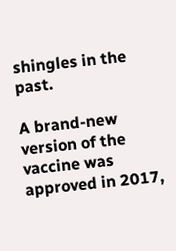shingles in the past.

A brand-new version of the vaccine was approved in 2017,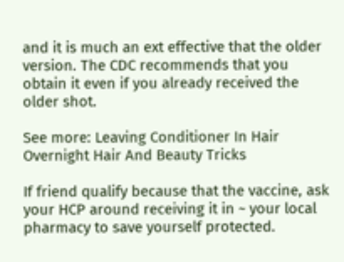and it is much an ext effective that the older version. The CDC recommends that you obtain it even if you already received the older shot.

See more: Leaving Conditioner In Hair Overnight Hair And Beauty Tricks

If friend qualify because that the vaccine, ask your HCP around receiving it in ~ your local pharmacy to save yourself protected.